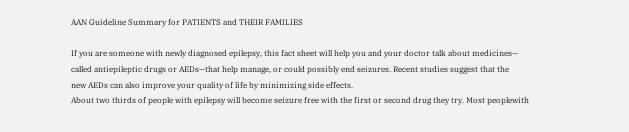AAN Guideline Summary for PATIENTS and THEIR FAMILIES

If you are someone with newly diagnosed epilepsy, this fact sheet will help you and your doctor talk about medicines—
called antiepileptic drugs or AEDs—that help manage, or could possibly end seizures. Recent studies suggest that the
new AEDs can also improve your quality of life by minimizing side effects.
About two thirds of people with epilepsy will become seizure free with the first or second drug they try. Most peoplewith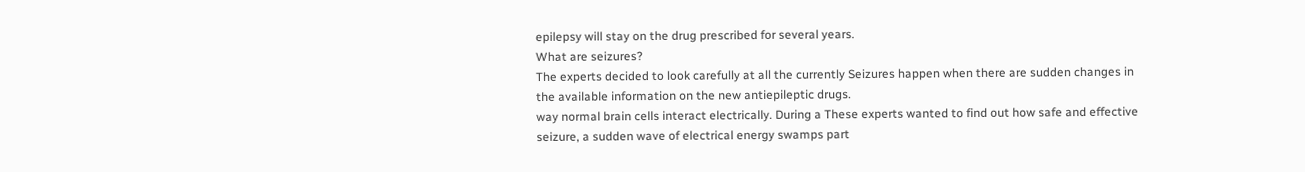epilepsy will stay on the drug prescribed for several years.
What are seizures?
The experts decided to look carefully at all the currently Seizures happen when there are sudden changes in the available information on the new antiepileptic drugs.
way normal brain cells interact electrically. During a These experts wanted to find out how safe and effective seizure, a sudden wave of electrical energy swamps part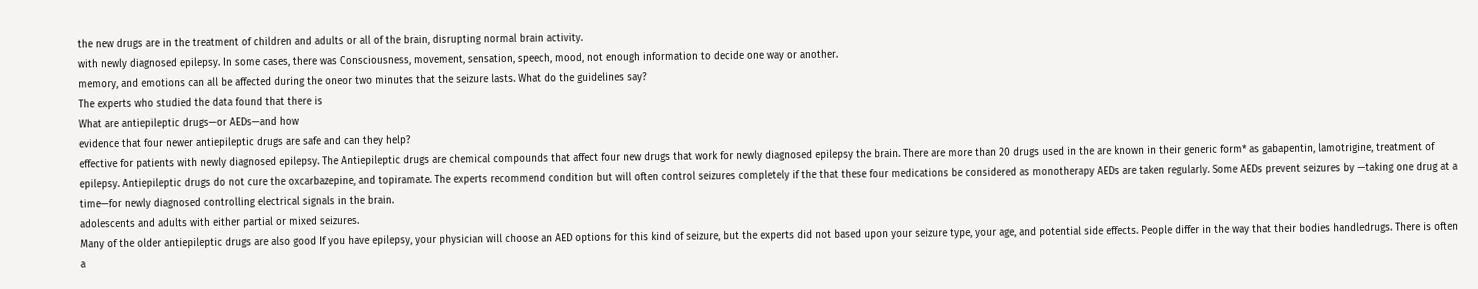the new drugs are in the treatment of children and adults or all of the brain, disrupting normal brain activity.
with newly diagnosed epilepsy. In some cases, there was Consciousness, movement, sensation, speech, mood, not enough information to decide one way or another.
memory, and emotions can all be affected during the oneor two minutes that the seizure lasts. What do the guidelines say?
The experts who studied the data found that there is
What are antiepileptic drugs—or AEDs—and how
evidence that four newer antiepileptic drugs are safe and can they help?
effective for patients with newly diagnosed epilepsy. The Antiepileptic drugs are chemical compounds that affect four new drugs that work for newly diagnosed epilepsy the brain. There are more than 20 drugs used in the are known in their generic form* as gabapentin, lamotrigine, treatment of epilepsy. Antiepileptic drugs do not cure the oxcarbazepine, and topiramate. The experts recommend condition but will often control seizures completely if the that these four medications be considered as monotherapy AEDs are taken regularly. Some AEDs prevent seizures by —taking one drug at a time—for newly diagnosed controlling electrical signals in the brain.
adolescents and adults with either partial or mixed seizures.
Many of the older antiepileptic drugs are also good If you have epilepsy, your physician will choose an AED options for this kind of seizure, but the experts did not based upon your seizure type, your age, and potential side effects. People differ in the way that their bodies handledrugs. There is often a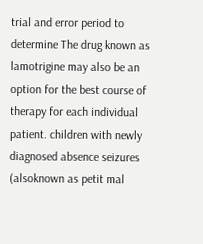trial and error period to determine The drug known as lamotrigine may also be an option for the best course of therapy for each individual patient. children with newly diagnosed absence seizures (alsoknown as petit mal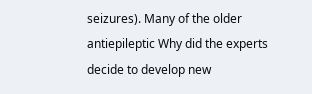seizures). Many of the older antiepileptic Why did the experts decide to develop new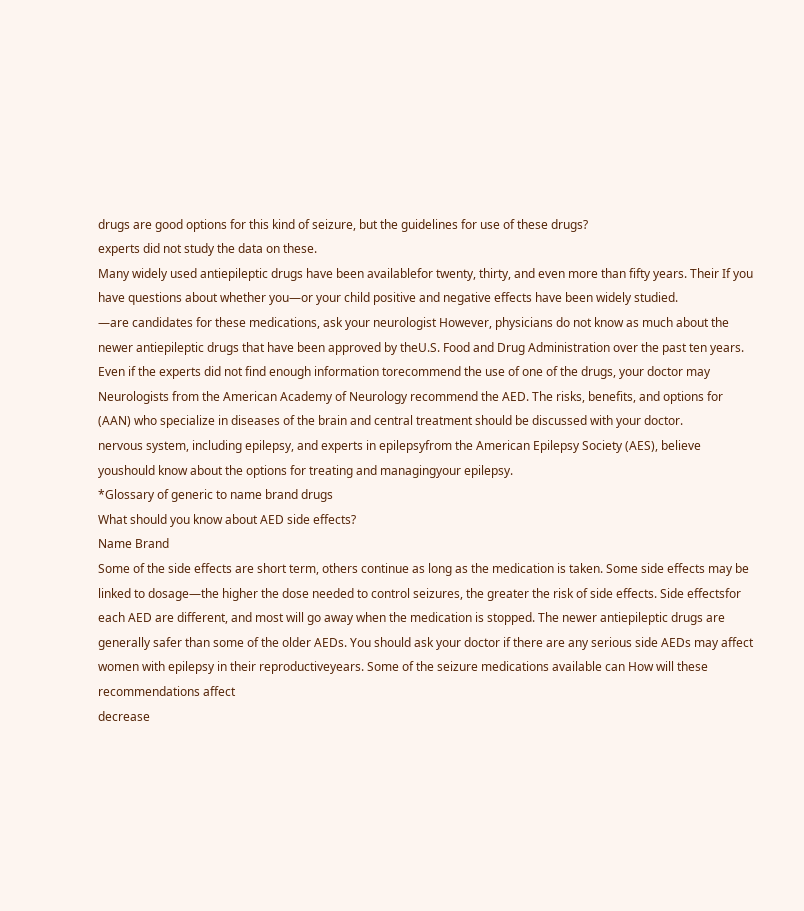drugs are good options for this kind of seizure, but the guidelines for use of these drugs?
experts did not study the data on these.
Many widely used antiepileptic drugs have been availablefor twenty, thirty, and even more than fifty years. Their If you have questions about whether you—or your child positive and negative effects have been widely studied.
—are candidates for these medications, ask your neurologist However, physicians do not know as much about the newer antiepileptic drugs that have been approved by theU.S. Food and Drug Administration over the past ten years.
Even if the experts did not find enough information torecommend the use of one of the drugs, your doctor may Neurologists from the American Academy of Neurology recommend the AED. The risks, benefits, and options for (AAN) who specialize in diseases of the brain and central treatment should be discussed with your doctor.
nervous system, including epilepsy, and experts in epilepsyfrom the American Epilepsy Society (AES), believe youshould know about the options for treating and managingyour epilepsy.
*Glossary of generic to name brand drugs
What should you know about AED side effects?
Name Brand
Some of the side effects are short term, others continue as long as the medication is taken. Some side effects may be linked to dosage—the higher the dose needed to control seizures, the greater the risk of side effects. Side effectsfor each AED are different, and most will go away when the medication is stopped. The newer antiepileptic drugs are generally safer than some of the older AEDs. You should ask your doctor if there are any serious side AEDs may affect women with epilepsy in their reproductiveyears. Some of the seizure medications available can How will these recommendations affect
decrease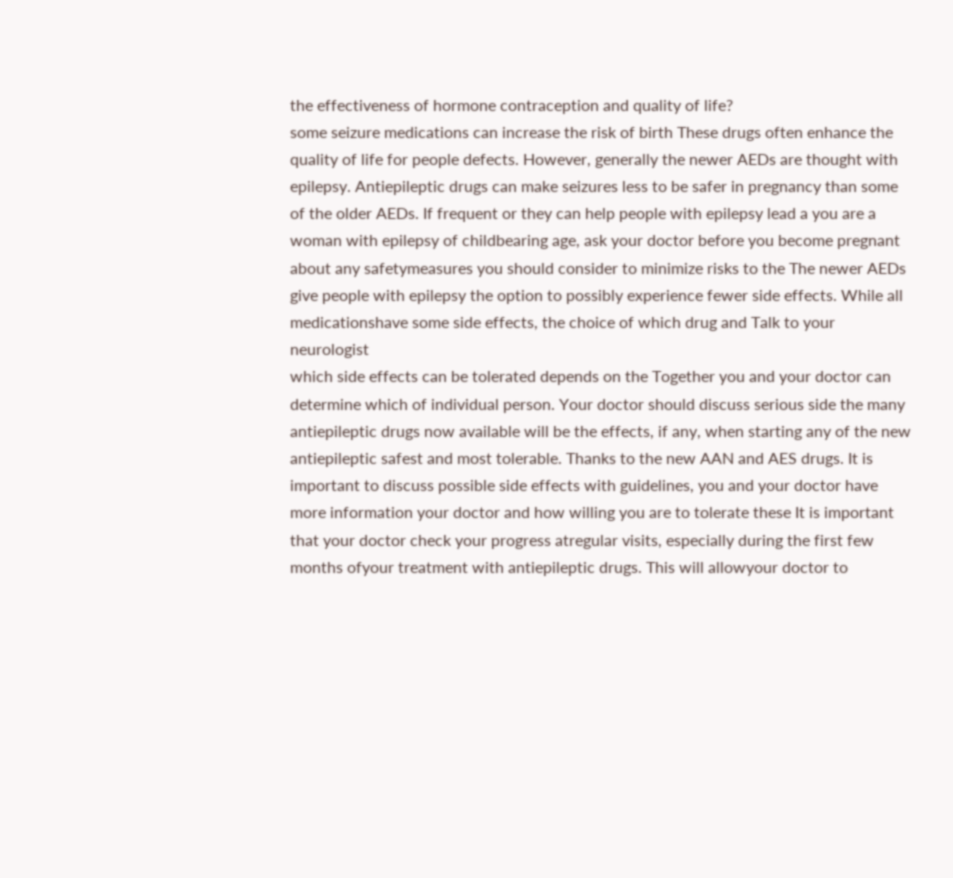the effectiveness of hormone contraception and quality of life?
some seizure medications can increase the risk of birth These drugs often enhance the quality of life for people defects. However, generally the newer AEDs are thought with epilepsy. Antiepileptic drugs can make seizures less to be safer in pregnancy than some of the older AEDs. If frequent or they can help people with epilepsy lead a you are a woman with epilepsy of childbearing age, ask your doctor before you become pregnant about any safetymeasures you should consider to minimize risks to the The newer AEDs give people with epilepsy the option to possibly experience fewer side effects. While all medicationshave some side effects, the choice of which drug and Talk to your neurologist
which side effects can be tolerated depends on the Together you and your doctor can determine which of individual person. Your doctor should discuss serious side the many antiepileptic drugs now available will be the effects, if any, when starting any of the new antiepileptic safest and most tolerable. Thanks to the new AAN and AES drugs. It is important to discuss possible side effects with guidelines, you and your doctor have more information your doctor and how willing you are to tolerate these It is important that your doctor check your progress atregular visits, especially during the first few months ofyour treatment with antiepileptic drugs. This will allowyour doctor to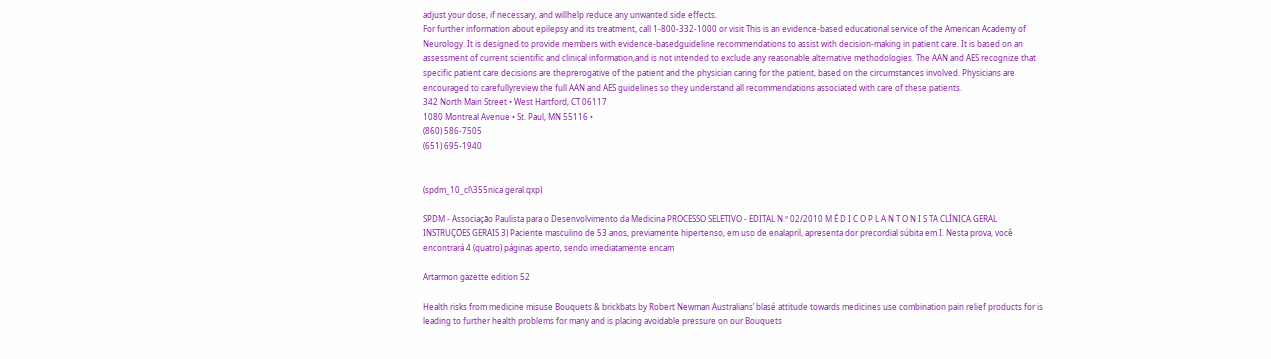adjust your dose, if necessary, and willhelp reduce any unwanted side effects.
For further information about epilepsy and its treatment, call 1-800-332-1000 or visit This is an evidence-based educational service of the American Academy of Neurology. It is designed to provide members with evidence-basedguideline recommendations to assist with decision-making in patient care. It is based on an assessment of current scientific and clinical information,and is not intended to exclude any reasonable alternative methodologies. The AAN and AES recognize that specific patient care decisions are theprerogative of the patient and the physician caring for the patient, based on the circumstances involved. Physicians are encouraged to carefullyreview the full AAN and AES guidelines so they understand all recommendations associated with care of these patients.
342 North Main Street • West Hartford, CT 06117
1080 Montreal Avenue • St. Paul, MN 55116 •
(860) 586-7505
(651) 695-1940


(spdm_10_cl\355nica geral.qxp)

SPDM - Associação Paulista para o Desenvolvimento da Medicina PROCESSO SELETIVO - EDITAL N.º 02/2010 M É D I C O P L A N T O N I S TA CLÍNICA GERAL INSTRUÇÕES GERAIS 3) Paciente masculino de 53 anos, previamente hipertenso, em uso de enalapril, apresenta dor precordial súbita em I. Nesta prova, você encontrará 4 (quatro) páginas aperto, sendo imediatamente encam

Artarmon gazette edition 52

Health risks from medicine misuse Bouquets & brickbats by Robert Newman Australians’ blasé attitude towards medicines use combination pain relief products for is leading to further health problems for many and is placing avoidable pressure on our Bouquets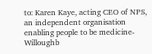to: Karen Kaye, acting CEO of NPS, an independent organisation enabling people to be medicine- Willoughb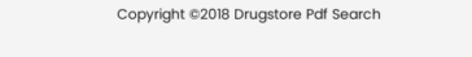Copyright ©2018 Drugstore Pdf Search